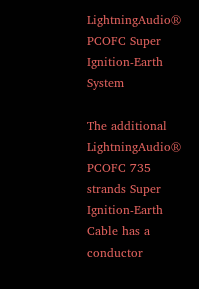LightningAudio® PCOFC Super Ignition-Earth System

The additional LightningAudio® PCOFC 735 strands Super Ignition-Earth Cable has a conductor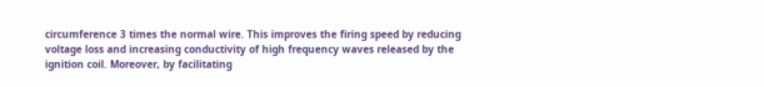circumference 3 times the normal wire. This improves the firing speed by reducing voltage loss and increasing conductivity of high frequency waves released by the ignition coil. Moreover, by facilitating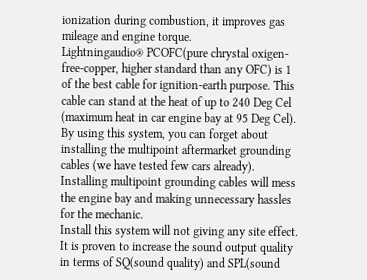ionization during combustion, it improves gas mileage and engine torque.
Lightningaudio® PCOFC(pure chrystal oxigen-free-copper, higher standard than any OFC) is 1 of the best cable for ignition-earth purpose. This cable can stand at the heat of up to 240 Deg Cel (maximum heat in car engine bay at 95 Deg Cel). By using this system, you can forget about installing the multipoint aftermarket grounding cables (we have tested few cars already). Installing multipoint grounding cables will mess the engine bay and making unnecessary hassles for the mechanic.
Install this system will not giving any site effect. It is proven to increase the sound output quality in terms of SQ(sound quality) and SPL(sound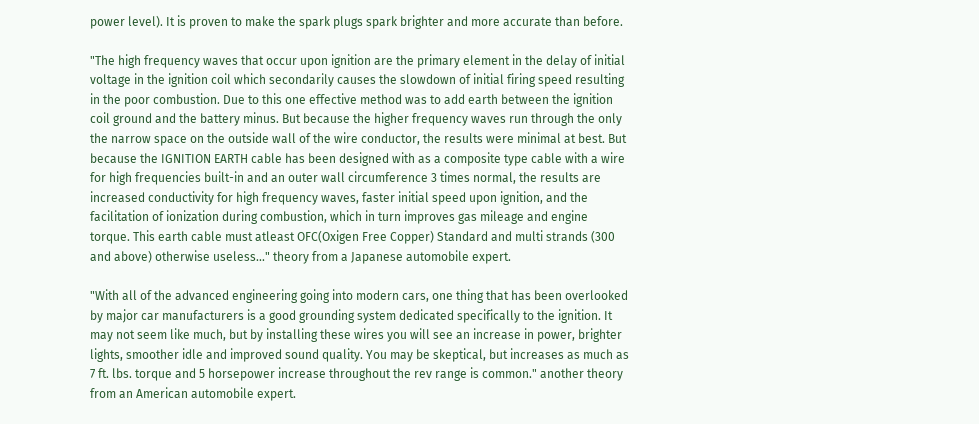power level). It is proven to make the spark plugs spark brighter and more accurate than before.

"The high frequency waves that occur upon ignition are the primary element in the delay of initial voltage in the ignition coil which secondarily causes the slowdown of initial firing speed resulting in the poor combustion. Due to this one effective method was to add earth between the ignition coil ground and the battery minus. But because the higher frequency waves run through the only the narrow space on the outside wall of the wire conductor, the results were minimal at best. But because the IGNITION EARTH cable has been designed with as a composite type cable with a wire for high frequencies built-in and an outer wall circumference 3 times normal, the results are increased conductivity for high frequency waves, faster initial speed upon ignition, and the facilitation of ionization during combustion, which in turn improves gas mileage and engine torque. This earth cable must atleast OFC(Oxigen Free Copper) Standard and multi strands (300 and above) otherwise useless..." theory from a Japanese automobile expert.

"With all of the advanced engineering going into modern cars, one thing that has been overlooked by major car manufacturers is a good grounding system dedicated specifically to the ignition. It may not seem like much, but by installing these wires you will see an increase in power, brighter lights, smoother idle and improved sound quality. You may be skeptical, but increases as much as 7 ft. lbs. torque and 5 horsepower increase throughout the rev range is common." another theory from an American automobile expert.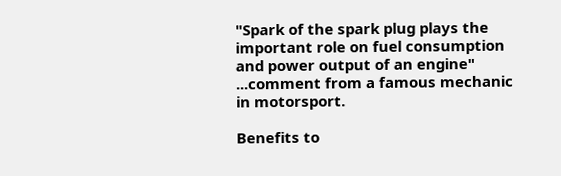"Spark of the spark plug plays the important role on fuel consumption and power output of an engine" ...comment from a famous mechanic in motorsport.

Benefits to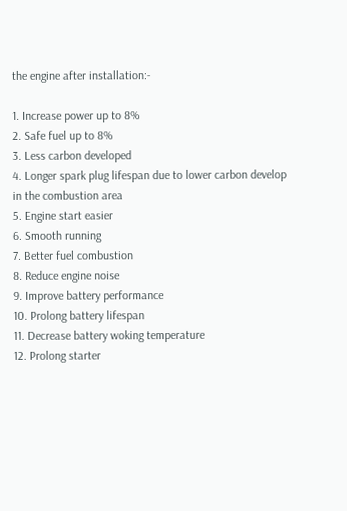the engine after installation:-

1. Increase power up to 8%
2. Safe fuel up to 8%
3. Less carbon developed
4. Longer spark plug lifespan due to lower carbon develop in the combustion area
5. Engine start easier
6. Smooth running
7. Better fuel combustion
8. Reduce engine noise
9. Improve battery performance
10. Prolong battery lifespan
11. Decrease battery woking temperature
12. Prolong starter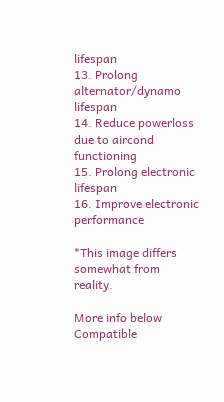lifespan
13. Prolong alternator/dynamo lifespan
14. Reduce powerloss due to aircond functioning
15. Prolong electronic lifespan
16. Improve electronic performance

*This image differs somewhat from reality.

More info below Compatible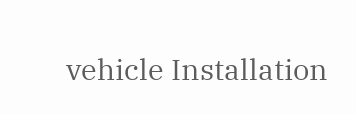vehicle Installation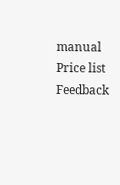manual Price list Feedback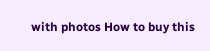with photos How to buy this